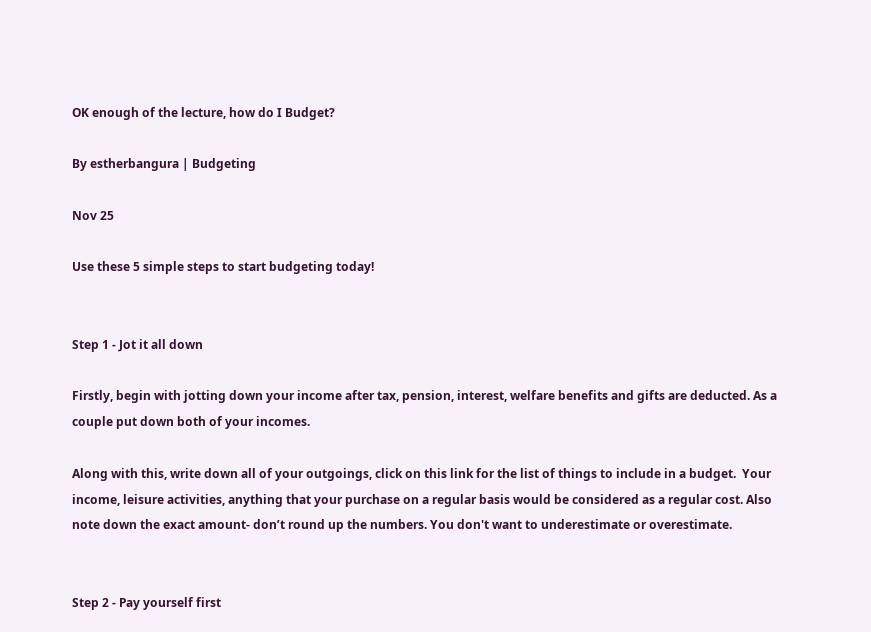OK enough of the lecture, how do I Budget?

By estherbangura | Budgeting

Nov 25

Use these 5 simple steps to start budgeting today!


Step 1 - Jot it all down

Firstly, begin with jotting down your income after tax, pension, interest, welfare benefits and gifts are deducted. As a couple put down both of your incomes.

Along with this, write down all of your outgoings, click on this link for the list of things to include in a budget.  Your income, leisure activities, anything that your purchase on a regular basis would be considered as a regular cost. Also note down the exact amount- don’t round up the numbers. You don't want to underestimate or overestimate.


Step 2 - Pay yourself first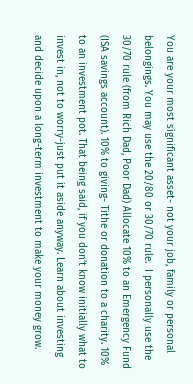You are your most significant asset- not your job, family or personal belongings. You may use the 20/80 or 30/70 rule.  I personally use the 30/70 rule (from Rich Dad, Poor Dad) Allocate 10% to an Emergency Fund (ISA savings account). 10% to giving- Tithe or donation to a charity. 10% to an investment pot. That being said, if you don’t know initially what to invest in, not to worry-just put it aside anyway. Learn about investing and decide upon a long-term investment to make your money grow.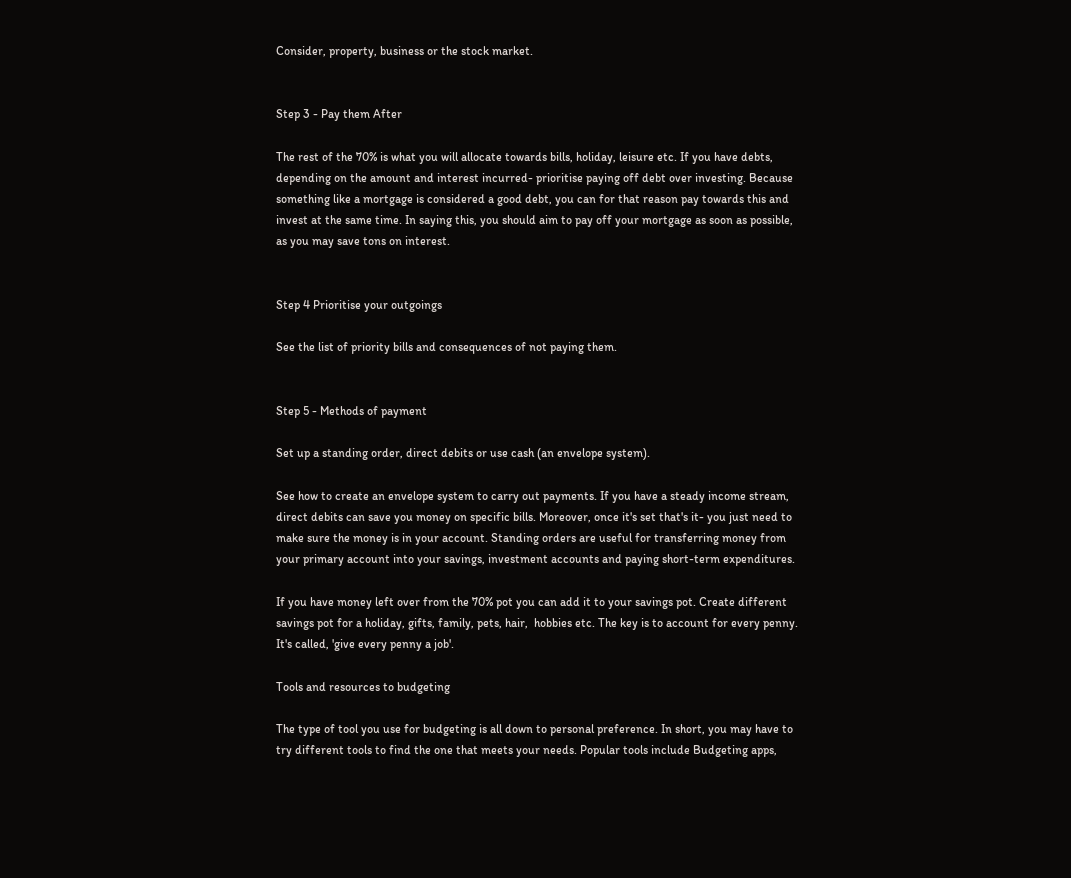Consider, property, business or the stock market.


Step 3 - Pay them After

The rest of the 70% is what you will allocate towards bills, holiday, leisure etc. If you have debts, depending on the amount and interest incurred- prioritise paying off debt over investing. Because something like a mortgage is considered a good debt, you can for that reason pay towards this and invest at the same time. In saying this, you should aim to pay off your mortgage as soon as possible, as you may save tons on interest.


Step 4 Prioritise your outgoings

See the list of priority bills and consequences of not paying them.


Step 5 - Methods of payment

Set up a standing order, direct debits or use cash (an envelope system).

See how to create an envelope system to carry out payments. If you have a steady income stream, direct debits can save you money on specific bills. Moreover, once it's set that's it- you just need to make sure the money is in your account. Standing orders are useful for transferring money from your primary account into your savings, investment accounts and paying short-term expenditures.

If you have money left over from the 70% pot you can add it to your savings pot. Create different savings pot for a holiday, gifts, family, pets, hair,  hobbies etc. The key is to account for every penny. It's called, 'give every penny a job'.

Tools and resources to budgeting

The type of tool you use for budgeting is all down to personal preference. In short, you may have to try different tools to find the one that meets your needs. Popular tools include Budgeting apps,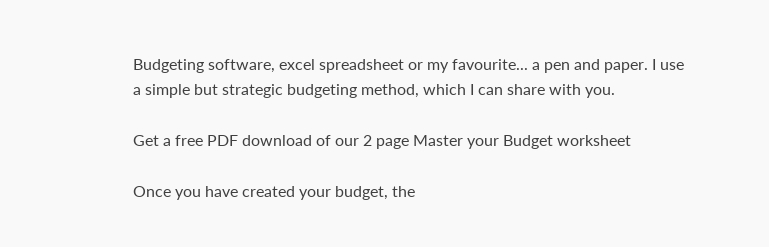Budgeting software, excel spreadsheet or my favourite... a pen and paper. I use a simple but strategic budgeting method, which I can share with you.

Get a free PDF download of our 2 page Master your Budget worksheet

Once you have created your budget, the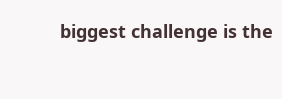biggest challenge is the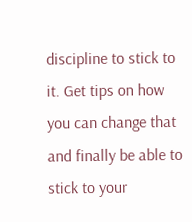discipline to stick to it. Get tips on how you can change that and finally be able to stick to your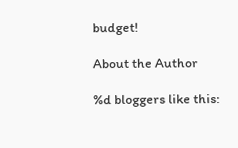budget!

About the Author

%d bloggers like this: